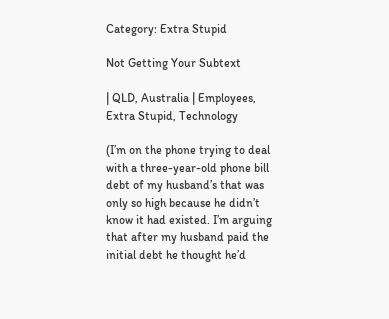Category: Extra Stupid

Not Getting Your Subtext

| QLD, Australia | Employees, Extra Stupid, Technology

(I’m on the phone trying to deal with a three-year-old phone bill debt of my husband’s that was only so high because he didn’t know it had existed. I’m arguing that after my husband paid the initial debt he thought he’d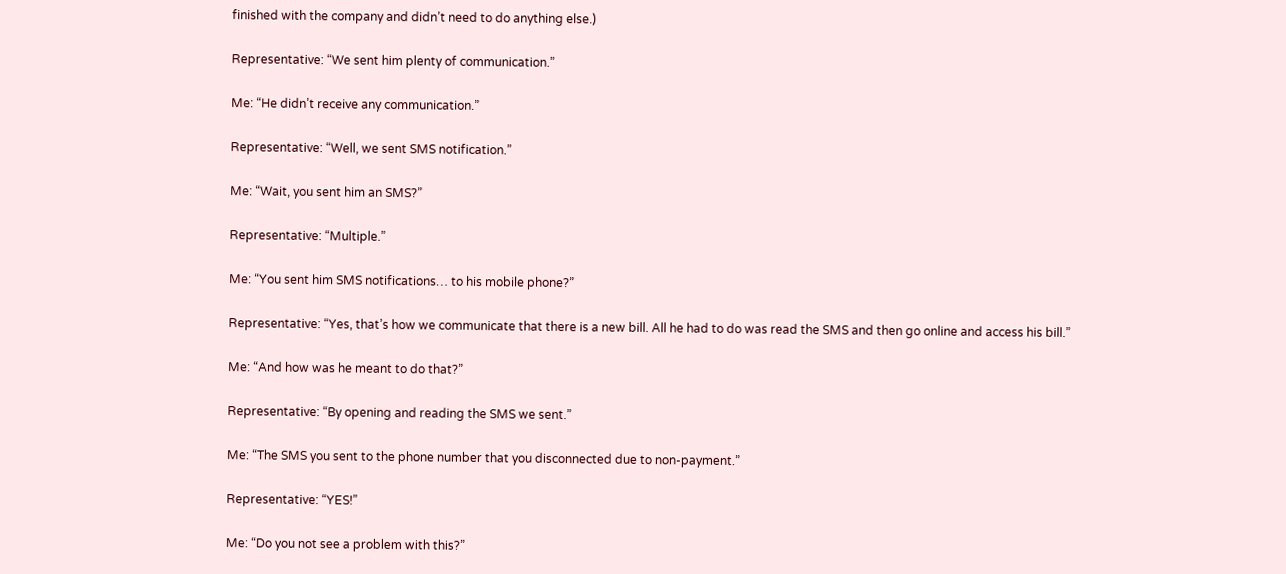finished with the company and didn’t need to do anything else.)

Representative: “We sent him plenty of communication.”

Me: “He didn’t receive any communication.”

Representative: “Well, we sent SMS notification.”

Me: “Wait, you sent him an SMS?”

Representative: “Multiple.”

Me: “You sent him SMS notifications… to his mobile phone?”

Representative: “Yes, that’s how we communicate that there is a new bill. All he had to do was read the SMS and then go online and access his bill.”

Me: “And how was he meant to do that?”

Representative: “By opening and reading the SMS we sent.”

Me: “The SMS you sent to the phone number that you disconnected due to non-payment.”

Representative: “YES!”

Me: “Do you not see a problem with this?”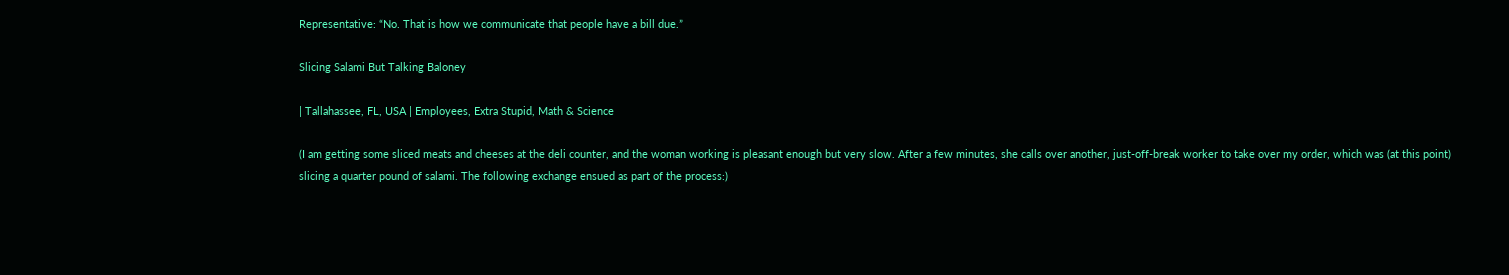Representative: “No. That is how we communicate that people have a bill due.”

Slicing Salami But Talking Baloney

| Tallahassee, FL, USA | Employees, Extra Stupid, Math & Science

(I am getting some sliced meats and cheeses at the deli counter, and the woman working is pleasant enough but very slow. After a few minutes, she calls over another, just-off-break worker to take over my order, which was (at this point) slicing a quarter pound of salami. The following exchange ensued as part of the process:)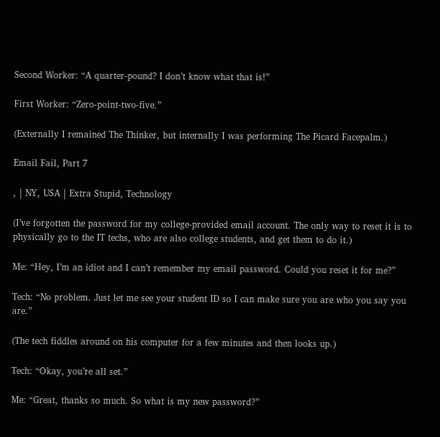Second Worker: “A quarter-pound? I don’t know what that is!”

First Worker: “Zero-point-two-five.”

(Externally I remained The Thinker, but internally I was performing The Picard Facepalm.)

Email Fail, Part 7

, | NY, USA | Extra Stupid, Technology

(I’ve forgotten the password for my college-provided email account. The only way to reset it is to physically go to the IT techs, who are also college students, and get them to do it.)

Me: “Hey, I’m an idiot and I can’t remember my email password. Could you reset it for me?”

Tech: “No problem. Just let me see your student ID so I can make sure you are who you say you are.”

(The tech fiddles around on his computer for a few minutes and then looks up.)

Tech: “Okay, you’re all set.”

Me: “Great, thanks so much. So what is my new password?”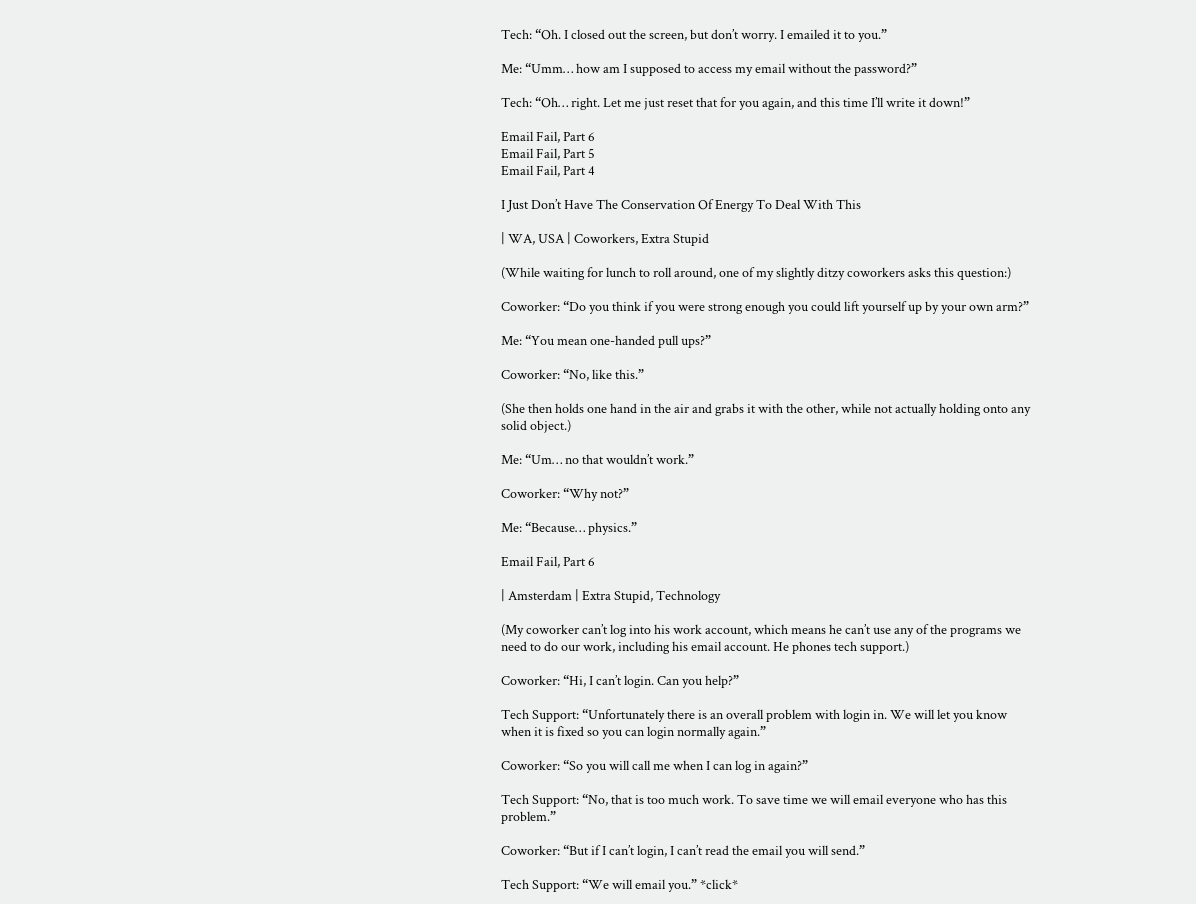Tech: “Oh. I closed out the screen, but don’t worry. I emailed it to you.”

Me: “Umm… how am I supposed to access my email without the password?”

Tech: “Oh… right. Let me just reset that for you again, and this time I’ll write it down!”

Email Fail, Part 6
Email Fail, Part 5
Email Fail, Part 4

I Just Don’t Have The Conservation Of Energy To Deal With This

| WA, USA | Coworkers, Extra Stupid

(While waiting for lunch to roll around, one of my slightly ditzy coworkers asks this question:)

Coworker: “Do you think if you were strong enough you could lift yourself up by your own arm?”

Me: “You mean one-handed pull ups?”

Coworker: “No, like this.”

(She then holds one hand in the air and grabs it with the other, while not actually holding onto any solid object.)

Me: “Um… no that wouldn’t work.”

Coworker: “Why not?”

Me: “Because… physics.”

Email Fail, Part 6

| Amsterdam | Extra Stupid, Technology

(My coworker can’t log into his work account, which means he can’t use any of the programs we need to do our work, including his email account. He phones tech support.)

Coworker: “Hi, I can’t login. Can you help?”

Tech Support: “Unfortunately there is an overall problem with login in. We will let you know when it is fixed so you can login normally again.”

Coworker: “So you will call me when I can log in again?”

Tech Support: “No, that is too much work. To save time we will email everyone who has this problem.”

Coworker: “But if I can’t login, I can’t read the email you will send.”

Tech Support: “We will email you.” *click*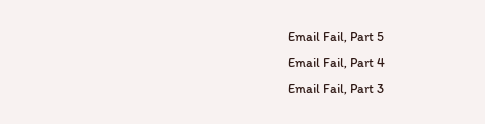Email Fail, Part 5
Email Fail, Part 4
Email Fail, Part 3